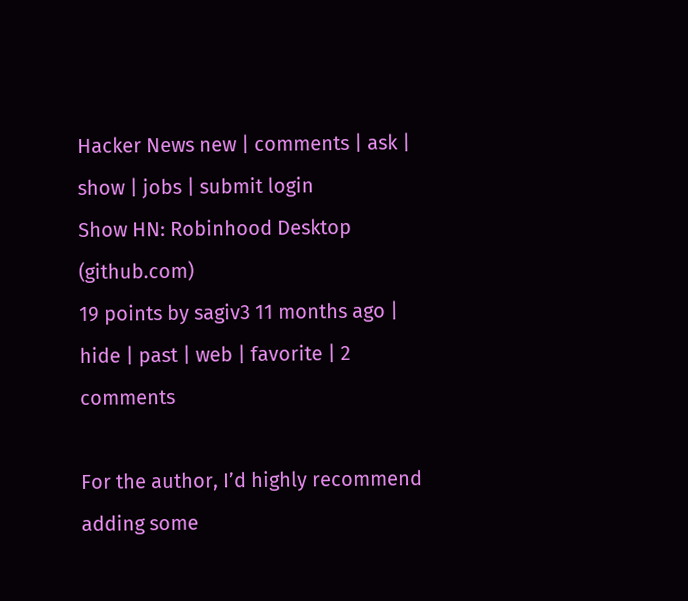Hacker News new | comments | ask | show | jobs | submit login
Show HN: Robinhood Desktop (github.com)
19 points by sagiv3 11 months ago | hide | past | web | favorite | 2 comments

For the author, I’d highly recommend adding some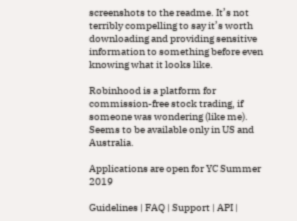screenshots to the readme. It’s not terribly compelling to say it’s worth downloading and providing sensitive information to something before even knowing what it looks like.

Robinhood is a platform for commission-free stock trading, if someone was wondering (like me). Seems to be available only in US and Australia.

Applications are open for YC Summer 2019

Guidelines | FAQ | Support | API |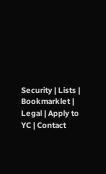Security | Lists | Bookmarklet | Legal | Apply to YC | Contact